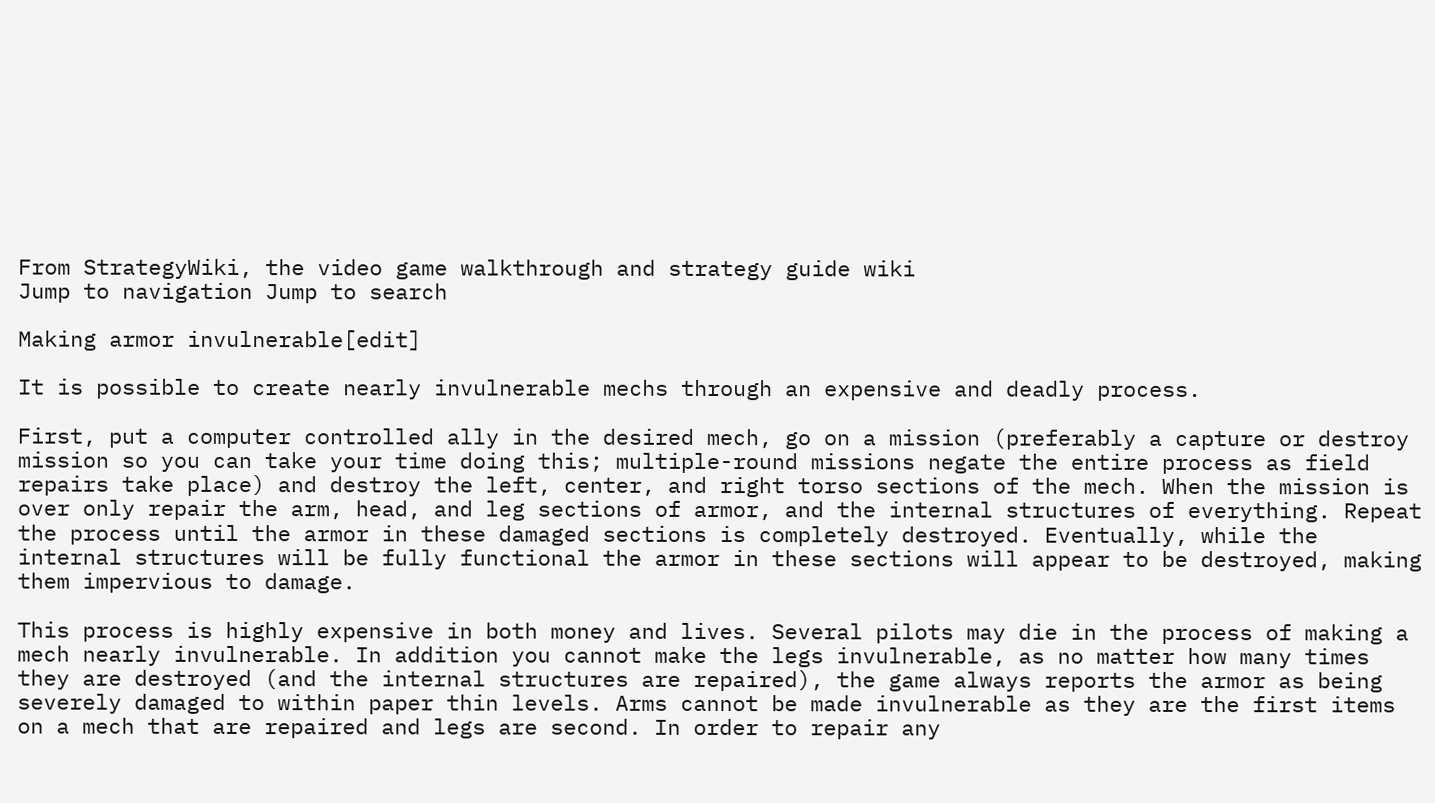From StrategyWiki, the video game walkthrough and strategy guide wiki
Jump to navigation Jump to search

Making armor invulnerable[edit]

It is possible to create nearly invulnerable mechs through an expensive and deadly process.

First, put a computer controlled ally in the desired mech, go on a mission (preferably a capture or destroy mission so you can take your time doing this; multiple-round missions negate the entire process as field repairs take place) and destroy the left, center, and right torso sections of the mech. When the mission is over only repair the arm, head, and leg sections of armor, and the internal structures of everything. Repeat the process until the armor in these damaged sections is completely destroyed. Eventually, while the internal structures will be fully functional the armor in these sections will appear to be destroyed, making them impervious to damage.

This process is highly expensive in both money and lives. Several pilots may die in the process of making a mech nearly invulnerable. In addition you cannot make the legs invulnerable, as no matter how many times they are destroyed (and the internal structures are repaired), the game always reports the armor as being severely damaged to within paper thin levels. Arms cannot be made invulnerable as they are the first items on a mech that are repaired and legs are second. In order to repair any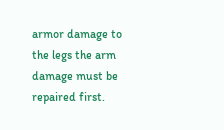armor damage to the legs the arm damage must be repaired first.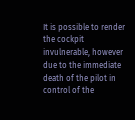It is possible to render the cockpit invulnerable, however due to the immediate death of the pilot in control of the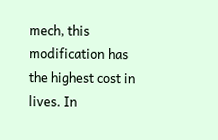mech, this modification has the highest cost in lives. In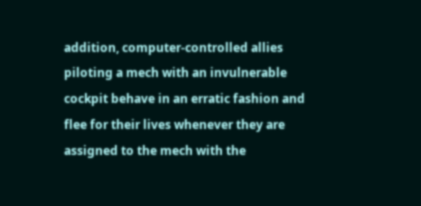addition, computer-controlled allies piloting a mech with an invulnerable cockpit behave in an erratic fashion and flee for their lives whenever they are assigned to the mech with the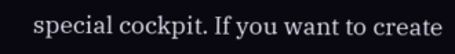special cockpit. If you want to create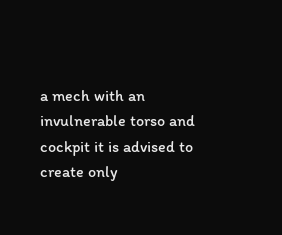a mech with an invulnerable torso and cockpit it is advised to create only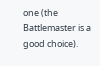one (the Battlemaster is a good choice).